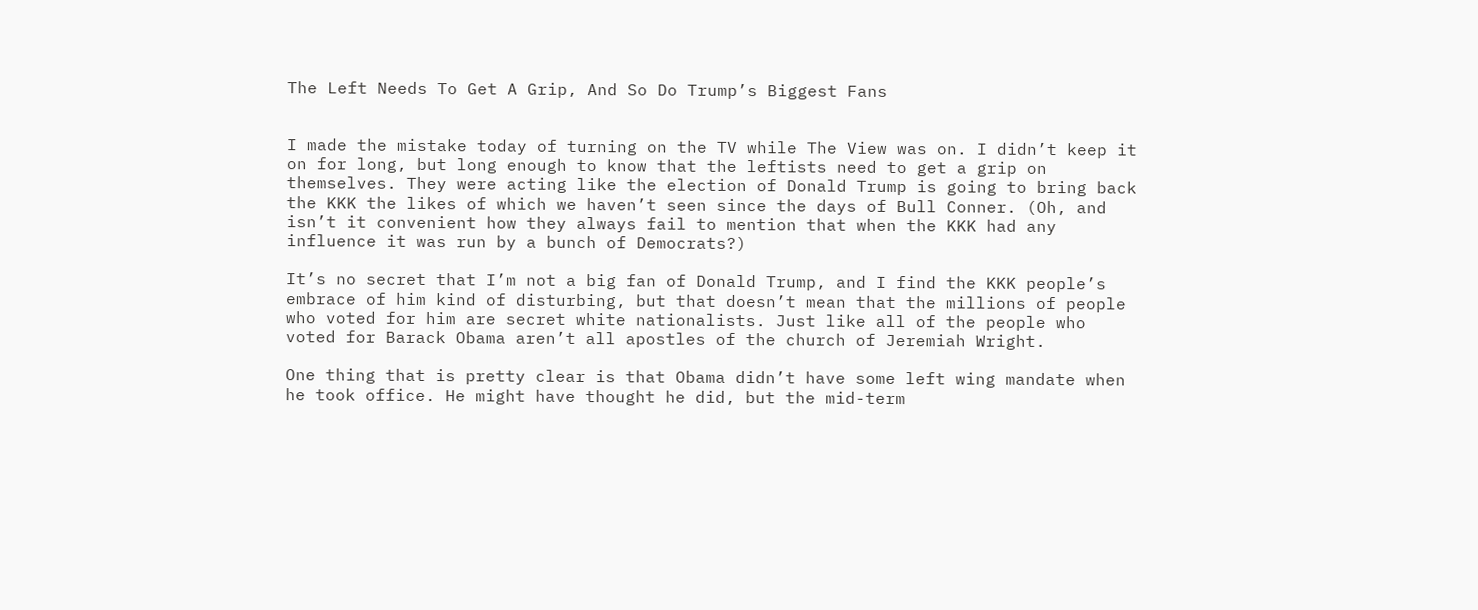The Left Needs To Get A Grip, And So Do Trump’s Biggest Fans


I made the mistake today of turning on the TV while The View was on. I didn’t keep it on for long, but long enough to know that the leftists need to get a grip on themselves. They were acting like the election of Donald Trump is going to bring back the KKK the likes of which we haven’t seen since the days of Bull Conner. (Oh, and isn’t it convenient how they always fail to mention that when the KKK had any influence it was run by a bunch of Democrats?)

It’s no secret that I’m not a big fan of Donald Trump, and I find the KKK people’s embrace of him kind of disturbing, but that doesn’t mean that the millions of people who voted for him are secret white nationalists. Just like all of the people who voted for Barack Obama aren’t all apostles of the church of Jeremiah Wright.

One thing that is pretty clear is that Obama didn’t have some left wing mandate when he took office. He might have thought he did, but the mid-term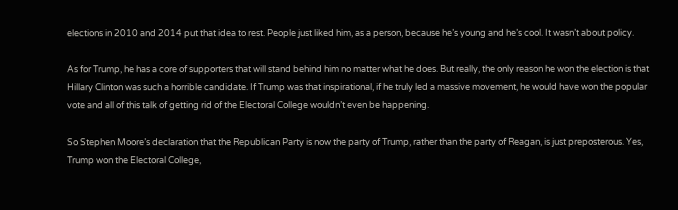elections in 2010 and 2014 put that idea to rest. People just liked him, as a person, because he’s young and he’s cool. It wasn’t about policy.

As for Trump, he has a core of supporters that will stand behind him no matter what he does. But really, the only reason he won the election is that Hillary Clinton was such a horrible candidate. If Trump was that inspirational, if he truly led a massive movement, he would have won the popular vote and all of this talk of getting rid of the Electoral College wouldn’t even be happening.

So Stephen Moore’s declaration that the Republican Party is now the party of Trump, rather than the party of Reagan, is just preposterous. Yes, Trump won the Electoral College,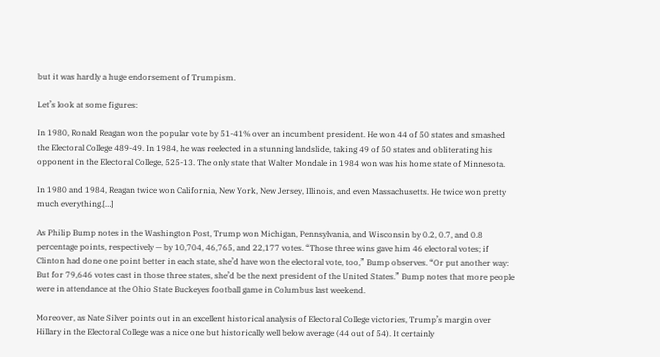but it was hardly a huge endorsement of Trumpism.

Let’s look at some figures:

In 1980, Ronald Reagan won the popular vote by 51-41% over an incumbent president. He won 44 of 50 states and smashed the Electoral College 489-49. In 1984, he was reelected in a stunning landslide, taking 49 of 50 states and obliterating his opponent in the Electoral College, 525-13. The only state that Walter Mondale in 1984 won was his home state of Minnesota.

In 1980 and 1984, Reagan twice won California, New York, New Jersey, Illinois, and even Massachusetts. He twice won pretty much everything.[…]

As Philip Bump notes in the Washington Post, Trump won Michigan, Pennsylvania, and Wisconsin by 0.2, 0.7, and 0.8 percentage points, respectively — by 10,704, 46,765, and 22,177 votes. “Those three wins gave him 46 electoral votes; if Clinton had done one point better in each state, she’d have won the electoral vote, too,” Bump observes. “Or put another way: But for 79,646 votes cast in those three states, she’d be the next president of the United States.” Bump notes that more people were in attendance at the Ohio State Buckeyes football game in Columbus last weekend.

Moreover, as Nate Silver points out in an excellent historical analysis of Electoral College victories, Trump’s margin over Hillary in the Electoral College was a nice one but historically well below average (44 out of 54). It certainly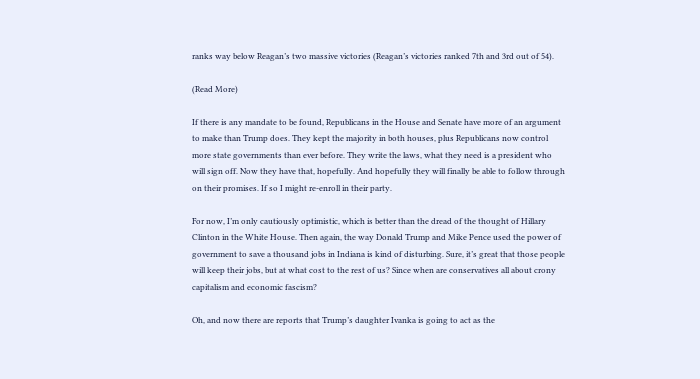ranks way below Reagan’s two massive victories (Reagan’s victories ranked 7th and 3rd out of 54).

(Read More)

If there is any mandate to be found, Republicans in the House and Senate have more of an argument to make than Trump does. They kept the majority in both houses, plus Republicans now control more state governments than ever before. They write the laws, what they need is a president who will sign off. Now they have that, hopefully. And hopefully they will finally be able to follow through on their promises. If so I might re-enroll in their party.

For now, I’m only cautiously optimistic, which is better than the dread of the thought of Hillary Clinton in the White House. Then again, the way Donald Trump and Mike Pence used the power of government to save a thousand jobs in Indiana is kind of disturbing. Sure, it’s great that those people will keep their jobs, but at what cost to the rest of us? Since when are conservatives all about crony capitalism and economic fascism?

Oh, and now there are reports that Trump’s daughter Ivanka is going to act as the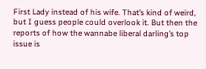First Lady instead of his wife. That’s kind of weird, but I guess people could overlook it. But then the reports of how the wannabe liberal darling’s top issue is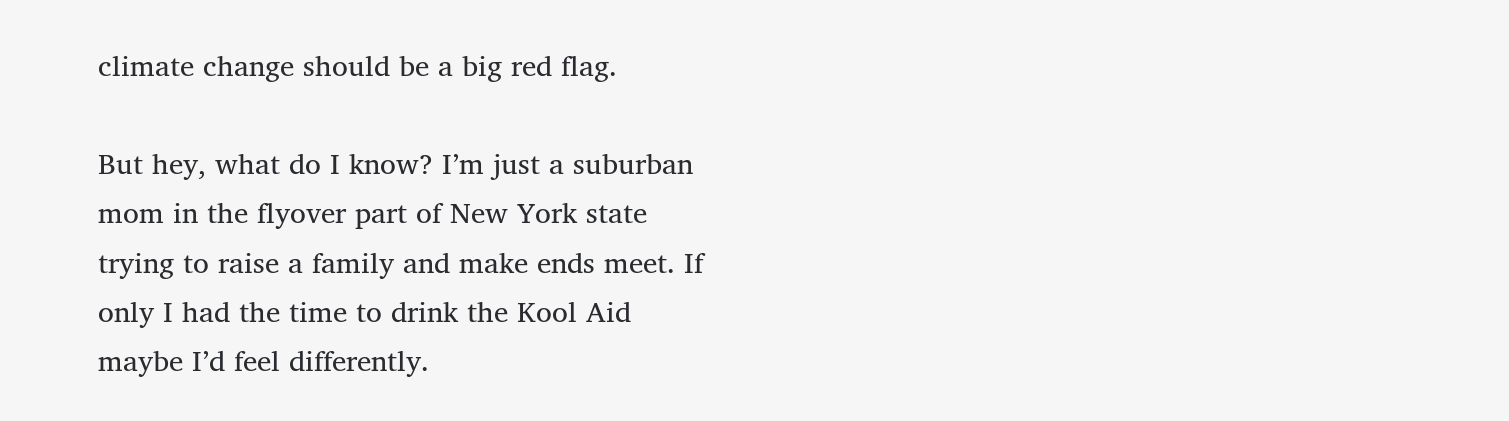climate change should be a big red flag.

But hey, what do I know? I’m just a suburban mom in the flyover part of New York state trying to raise a family and make ends meet. If only I had the time to drink the Kool Aid maybe I’d feel differently.